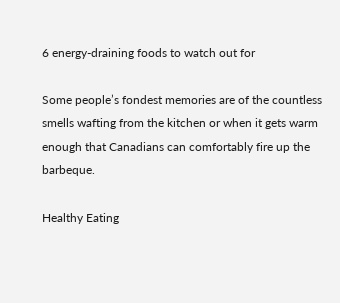6 energy-draining foods to watch out for

Some people’s fondest memories are of the countless smells wafting from the kitchen or when it gets warm enough that Canadians can comfortably fire up the barbeque.

Healthy Eating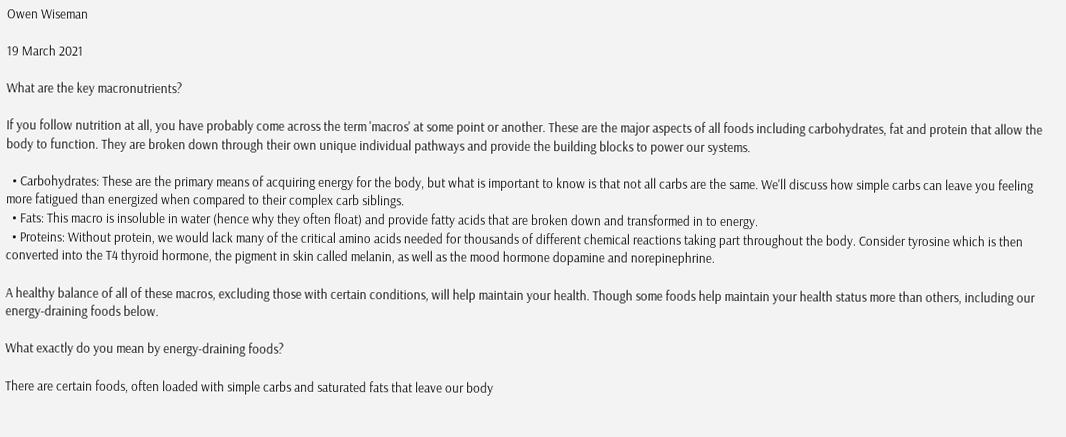Owen Wiseman

19 March 2021

What are the key macronutrients?

If you follow nutrition at all, you have probably come across the term 'macros' at some point or another. These are the major aspects of all foods including carbohydrates, fat and protein that allow the body to function. They are broken down through their own unique individual pathways and provide the building blocks to power our systems.

  • Carbohydrates: These are the primary means of acquiring energy for the body, but what is important to know is that not all carbs are the same. We'll discuss how simple carbs can leave you feeling more fatigued than energized when compared to their complex carb siblings.
  • Fats: This macro is insoluble in water (hence why they often float) and provide fatty acids that are broken down and transformed in to energy.
  • Proteins: Without protein, we would lack many of the critical amino acids needed for thousands of different chemical reactions taking part throughout the body. Consider tyrosine which is then converted into the T4 thyroid hormone, the pigment in skin called melanin, as well as the mood hormone dopamine and norepinephrine.

A healthy balance of all of these macros, excluding those with certain conditions, will help maintain your health. Though some foods help maintain your health status more than others, including our energy-draining foods below.

What exactly do you mean by energy-draining foods?

There are certain foods, often loaded with simple carbs and saturated fats that leave our body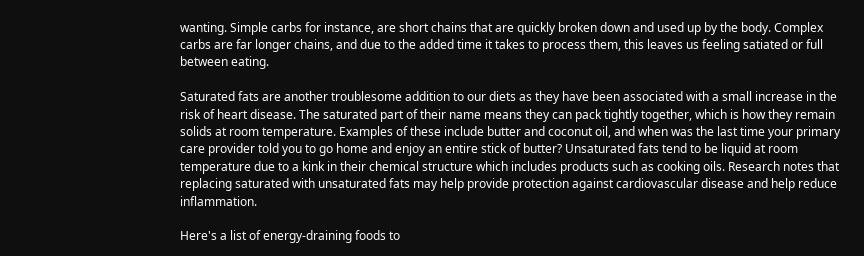wanting. Simple carbs for instance, are short chains that are quickly broken down and used up by the body. Complex carbs are far longer chains, and due to the added time it takes to process them, this leaves us feeling satiated or full between eating.

Saturated fats are another troublesome addition to our diets as they have been associated with a small increase in the risk of heart disease. The saturated part of their name means they can pack tightly together, which is how they remain solids at room temperature. Examples of these include butter and coconut oil, and when was the last time your primary care provider told you to go home and enjoy an entire stick of butter? Unsaturated fats tend to be liquid at room temperature due to a kink in their chemical structure which includes products such as cooking oils. Research notes that replacing saturated with unsaturated fats may help provide protection against cardiovascular disease and help reduce inflammation.

Here's a list of energy-draining foods to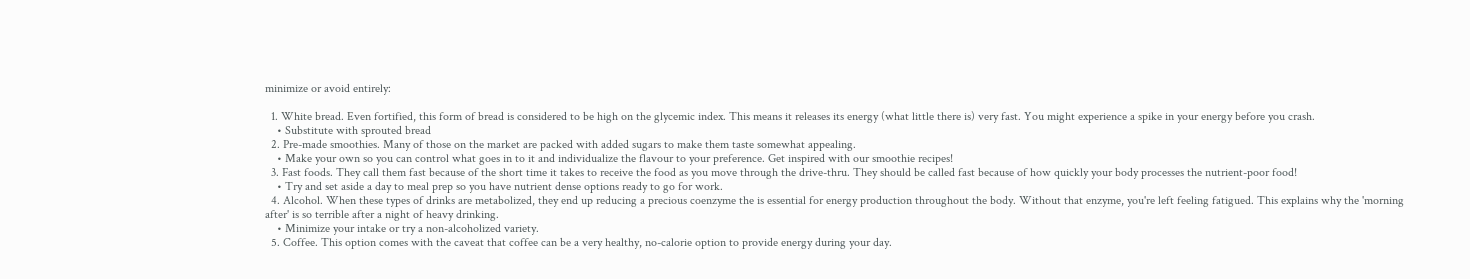minimize or avoid entirely:

  1. White bread. Even fortified, this form of bread is considered to be high on the glycemic index. This means it releases its energy (what little there is) very fast. You might experience a spike in your energy before you crash.
    • Substitute with sprouted bread
  2. Pre-made smoothies. Many of those on the market are packed with added sugars to make them taste somewhat appealing.
    • Make your own so you can control what goes in to it and individualize the flavour to your preference. Get inspired with our smoothie recipes!
  3. Fast foods. They call them fast because of the short time it takes to receive the food as you move through the drive-thru. They should be called fast because of how quickly your body processes the nutrient-poor food!
    • Try and set aside a day to meal prep so you have nutrient dense options ready to go for work.
  4. Alcohol. When these types of drinks are metabolized, they end up reducing a precious coenzyme the is essential for energy production throughout the body. Without that enzyme, you're left feeling fatigued. This explains why the 'morning after' is so terrible after a night of heavy drinking.
    • Minimize your intake or try a non-alcoholized variety.
  5. Coffee. This option comes with the caveat that coffee can be a very healthy, no-calorie option to provide energy during your day.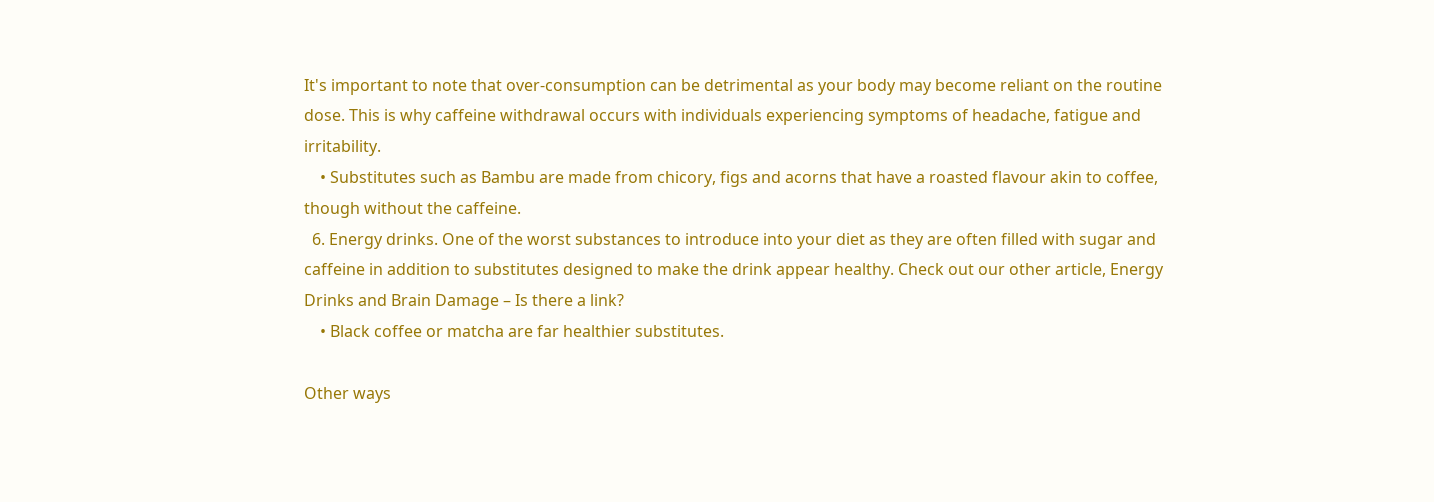It's important to note that over-consumption can be detrimental as your body may become reliant on the routine dose. This is why caffeine withdrawal occurs with individuals experiencing symptoms of headache, fatigue and irritability.
    • Substitutes such as Bambu are made from chicory, figs and acorns that have a roasted flavour akin to coffee, though without the caffeine.
  6. Energy drinks. One of the worst substances to introduce into your diet as they are often filled with sugar and caffeine in addition to substitutes designed to make the drink appear healthy. Check out our other article, Energy Drinks and Brain Damage – Is there a link?
    • Black coffee or matcha are far healthier substitutes.

Other ways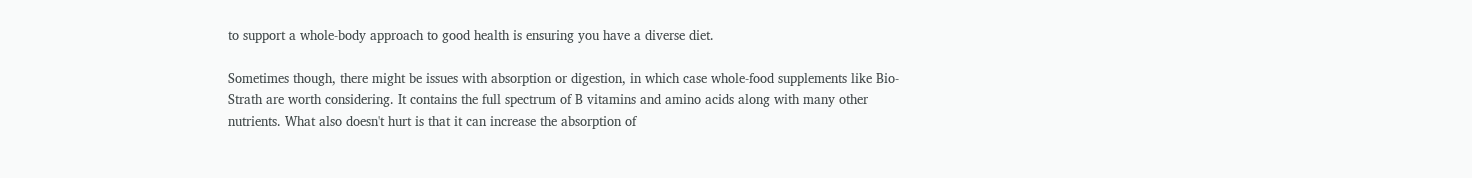to support a whole-body approach to good health is ensuring you have a diverse diet.

Sometimes though, there might be issues with absorption or digestion, in which case whole-food supplements like Bio-Strath are worth considering. It contains the full spectrum of B vitamins and amino acids along with many other nutrients. What also doesn't hurt is that it can increase the absorption of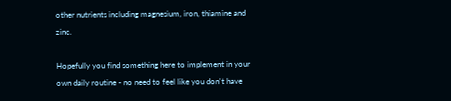other nutrients including magnesium, iron, thiamine and zinc.

Hopefully you find something here to implement in your own daily routine - no need to feel like you don't have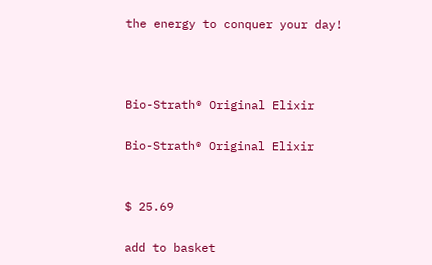the energy to conquer your day!



Bio-Strath® Original Elixir

Bio-Strath® Original Elixir


$ 25.69

add to basket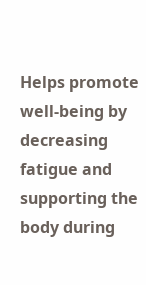Helps promote well-being by decreasing fatigue and supporting the body during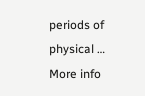periods of physical …
More info